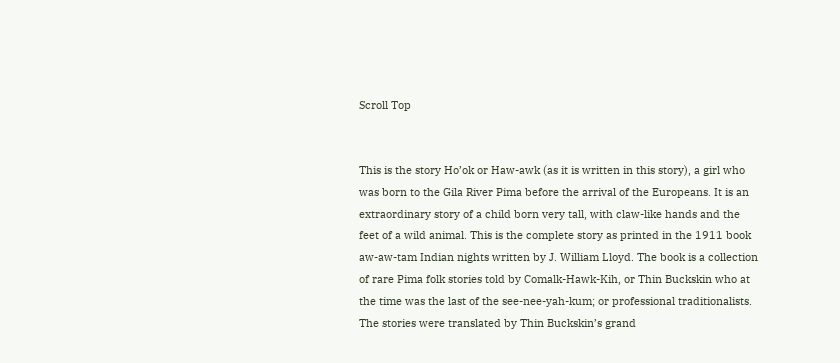Scroll Top


This is the story Ho’ok or Haw-awk (as it is written in this story), a girl who was born to the Gila River Pima before the arrival of the Europeans. It is an extraordinary story of a child born very tall, with claw-like hands and the feet of a wild animal. This is the complete story as printed in the 1911 book aw-aw-tam Indian nights written by J. William Lloyd. The book is a collection of rare Pima folk stories told by Comalk-Hawk-Kih, or Thin Buckskin who at the time was the last of the see-nee-yah-kum; or professional traditionalists. The stories were translated by Thin Buckskin’s grand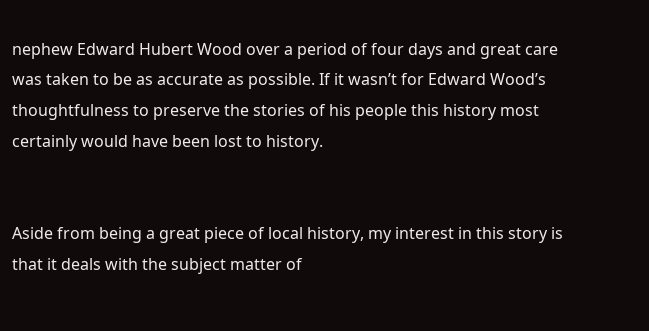nephew Edward Hubert Wood over a period of four days and great care was taken to be as accurate as possible. If it wasn’t for Edward Wood’s thoughtfulness to preserve the stories of his people this history most certainly would have been lost to history.


Aside from being a great piece of local history, my interest in this story is that it deals with the subject matter of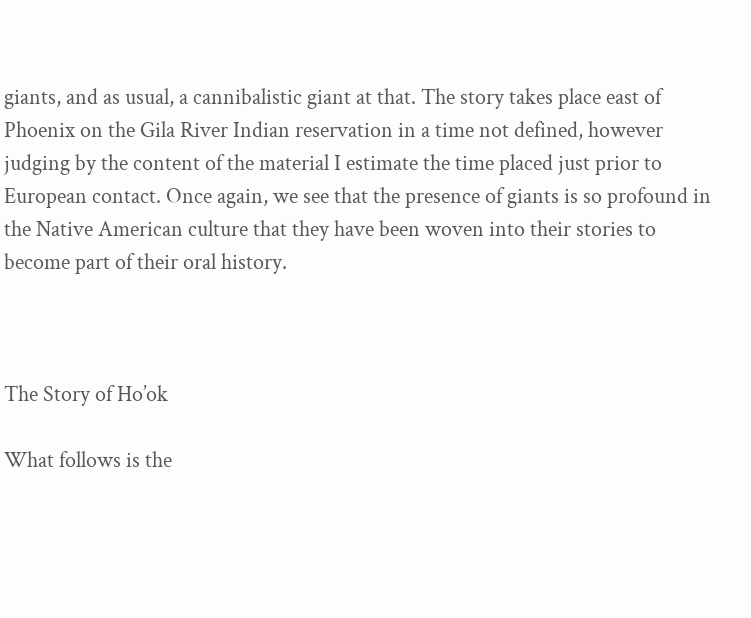giants, and as usual, a cannibalistic giant at that. The story takes place east of Phoenix on the Gila River Indian reservation in a time not defined, however judging by the content of the material I estimate the time placed just prior to European contact. Once again, we see that the presence of giants is so profound in the Native American culture that they have been woven into their stories to become part of their oral history.



The Story of Ho’ok

What follows is the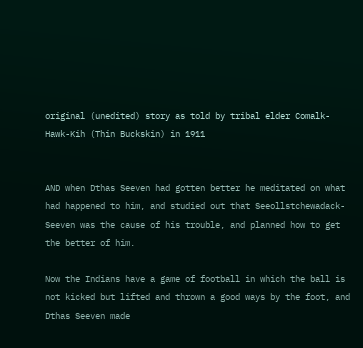original (unedited) story as told by tribal elder Comalk-Hawk-Kih (Thin Buckskin) in 1911


AND when Dthas Seeven had gotten better he meditated on what had happened to him, and studied out that Seeollstchewadack-Seeven was the cause of his trouble, and planned how to get the better of him.

Now the Indians have a game of football in which the ball is not kicked but lifted and thrown a good ways by the foot, and Dthas Seeven made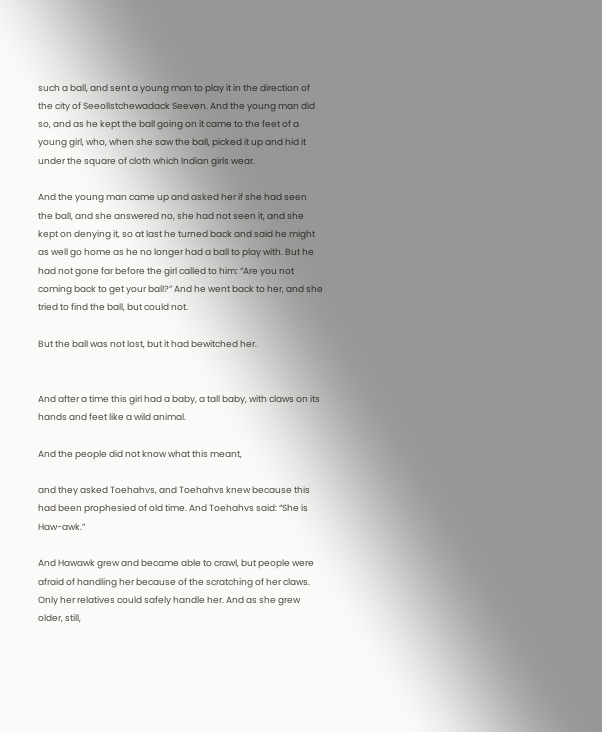such a ball, and sent a young man to play it in the direction of the city of Seeollstchewadack Seeven. And the young man did so, and as he kept the ball going on it came to the feet of a young girl, who, when she saw the ball, picked it up and hid it under the square of cloth which Indian girls wear.

And the young man came up and asked her if she had seen the ball, and she answered no, she had not seen it, and she kept on denying it, so at last he turned back and said he might as well go home as he no longer had a ball to play with. But he had not gone far before the girl called to him: “Are you not coming back to get your ball?” And he went back to her, and she tried to find the ball, but could not.

But the ball was not lost, but it had bewitched her.


And after a time this girl had a baby, a tall baby, with claws on its hands and feet like a wild animal.

And the people did not know what this meant,

and they asked Toehahvs, and Toehahvs knew because this had been prophesied of old time. And Toehahvs said: “She is Haw-awk.”

And Hawawk grew and became able to crawl, but people were afraid of handling her because of the scratching of her claws. Only her relatives could safely handle her. And as she grew older, still,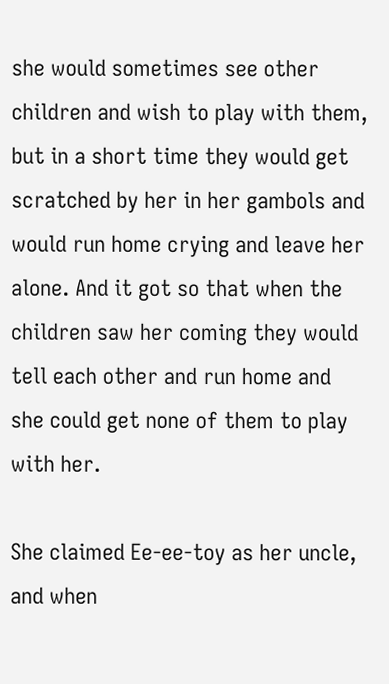she would sometimes see other children and wish to play with them, but in a short time they would get scratched by her in her gambols and would run home crying and leave her alone. And it got so that when the children saw her coming they would tell each other and run home and she could get none of them to play with her.

She claimed Ee-ee-toy as her uncle, and when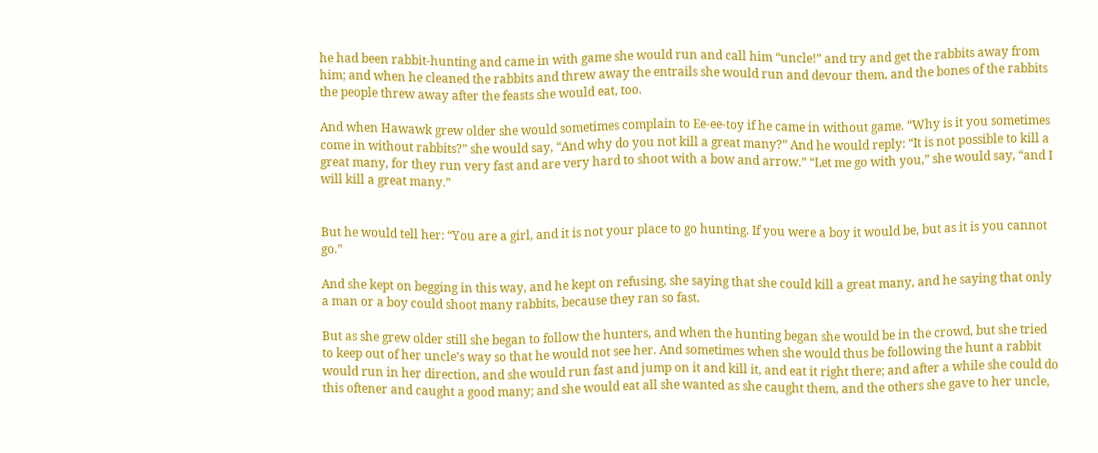he had been rabbit-hunting and came in with game she would run and call him “uncle!” and try and get the rabbits away from him; and when he cleaned the rabbits and threw away the entrails she would run and devour them, and the bones of the rabbits the people threw away after the feasts she would eat, too.

And when Hawawk grew older she would sometimes complain to Ee-ee-toy if he came in without game. “Why is it you sometimes come in without rabbits?” she would say, “And why do you not kill a great many?” And he would reply: “It is not possible to kill a great many, for they run very fast and are very hard to shoot with a bow and arrow.” “Let me go with you,” she would say, “and I will kill a great many.”


But he would tell her: “You are a girl, and it is not your place to go hunting. If you were a boy it would be, but as it is you cannot go.”

And she kept on begging in this way, and he kept on refusing, she saying that she could kill a great many, and he saying that only a man or a boy could shoot many rabbits, because they ran so fast.

But as she grew older still she began to follow the hunters, and when the hunting began she would be in the crowd, but she tried to keep out of her uncle’s way so that he would not see her. And sometimes when she would thus be following the hunt a rabbit would run in her direction, and she would run fast and jump on it and kill it, and eat it right there; and after a while she could do this oftener and caught a good many; and she would eat all she wanted as she caught them, and the others she gave to her uncle,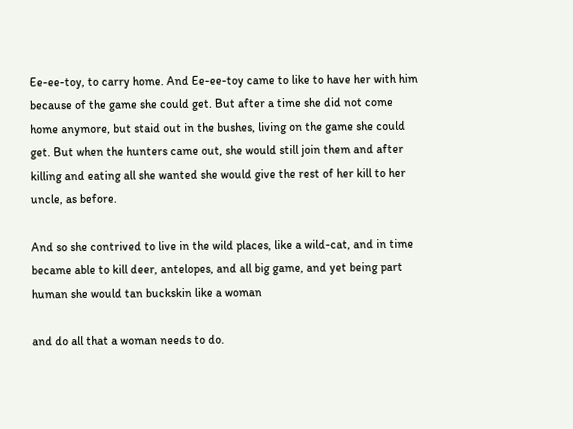Ee-ee-toy, to carry home. And Ee-ee-toy came to like to have her with him because of the game she could get. But after a time she did not come home anymore, but staid out in the bushes, living on the game she could get. But when the hunters came out, she would still join them and after killing and eating all she wanted she would give the rest of her kill to her uncle, as before.

And so she contrived to live in the wild places, like a wild-cat, and in time became able to kill deer, antelopes, and all big game, and yet being part human she would tan buckskin like a woman

and do all that a woman needs to do.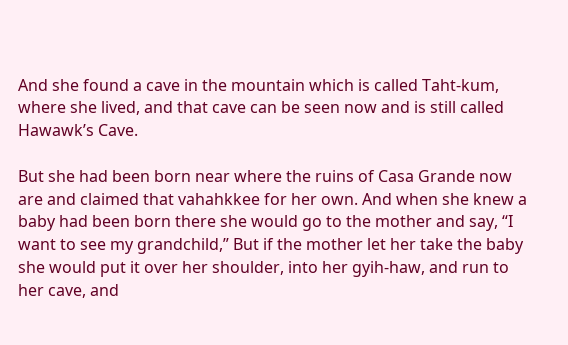And she found a cave in the mountain which is called Taht-kum, where she lived, and that cave can be seen now and is still called Hawawk’s Cave.

But she had been born near where the ruins of Casa Grande now are and claimed that vahahkkee for her own. And when she knew a baby had been born there she would go to the mother and say, “I want to see my grandchild,” But if the mother let her take the baby she would put it over her shoulder, into her gyih-haw, and run to her cave, and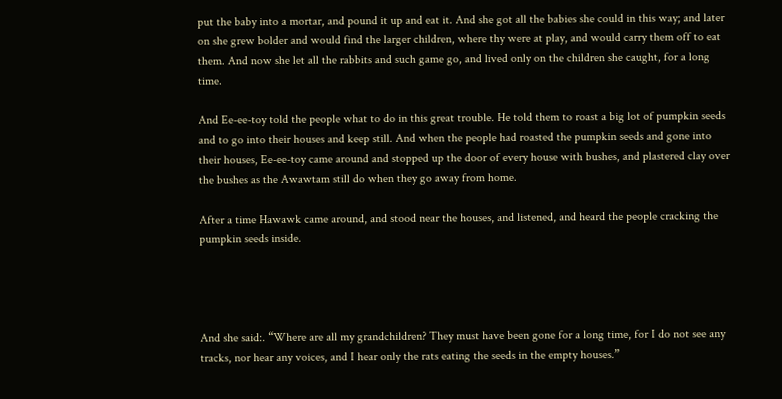put the baby into a mortar, and pound it up and eat it. And she got all the babies she could in this way; and later on she grew bolder and would find the larger children, where thy were at play, and would carry them off to eat them. And now she let all the rabbits and such game go, and lived only on the children she caught, for a long time.

And Ee-ee-toy told the people what to do in this great trouble. He told them to roast a big lot of pumpkin seeds and to go into their houses and keep still. And when the people had roasted the pumpkin seeds and gone into their houses, Ee-ee-toy came around and stopped up the door of every house with bushes, and plastered clay over the bushes as the Awawtam still do when they go away from home.

After a time Hawawk came around, and stood near the houses, and listened, and heard the people cracking the pumpkin seeds inside.




And she said:. “Where are all my grandchildren? They must have been gone for a long time, for I do not see any tracks, nor hear any voices, and I hear only the rats eating the seeds in the empty houses.”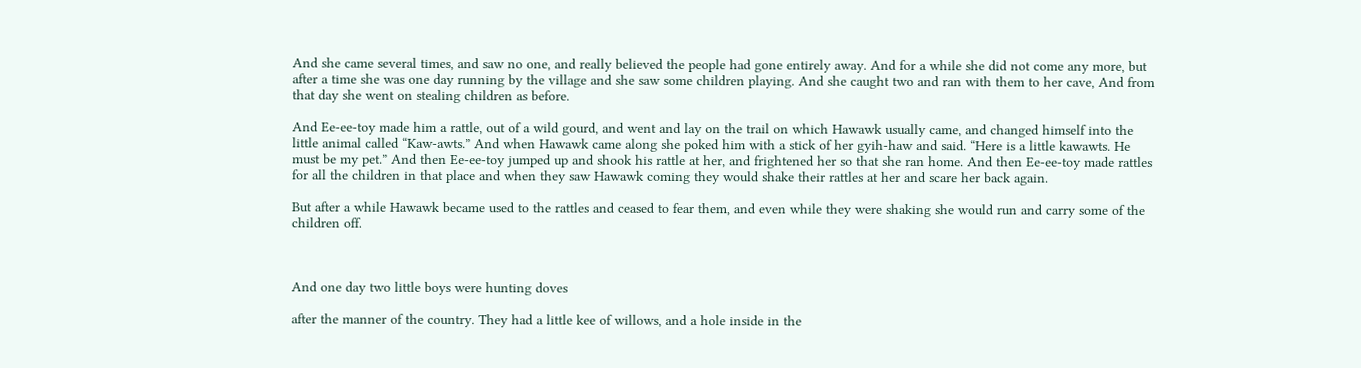And she came several times, and saw no one, and really believed the people had gone entirely away. And for a while she did not come any more, but after a time she was one day running by the village and she saw some children playing. And she caught two and ran with them to her cave, And from that day she went on stealing children as before.

And Ee-ee-toy made him a rattle, out of a wild gourd, and went and lay on the trail on which Hawawk usually came, and changed himself into the little animal called “Kaw-awts.” And when Hawawk came along she poked him with a stick of her gyih-haw and said. “Here is a little kawawts. He must be my pet.” And then Ee-ee-toy jumped up and shook his rattle at her, and frightened her so that she ran home. And then Ee-ee-toy made rattles for all the children in that place and when they saw Hawawk coming they would shake their rattles at her and scare her back again.

But after a while Hawawk became used to the rattles and ceased to fear them, and even while they were shaking she would run and carry some of the children off.



And one day two little boys were hunting doves

after the manner of the country. They had a little kee of willows, and a hole inside in the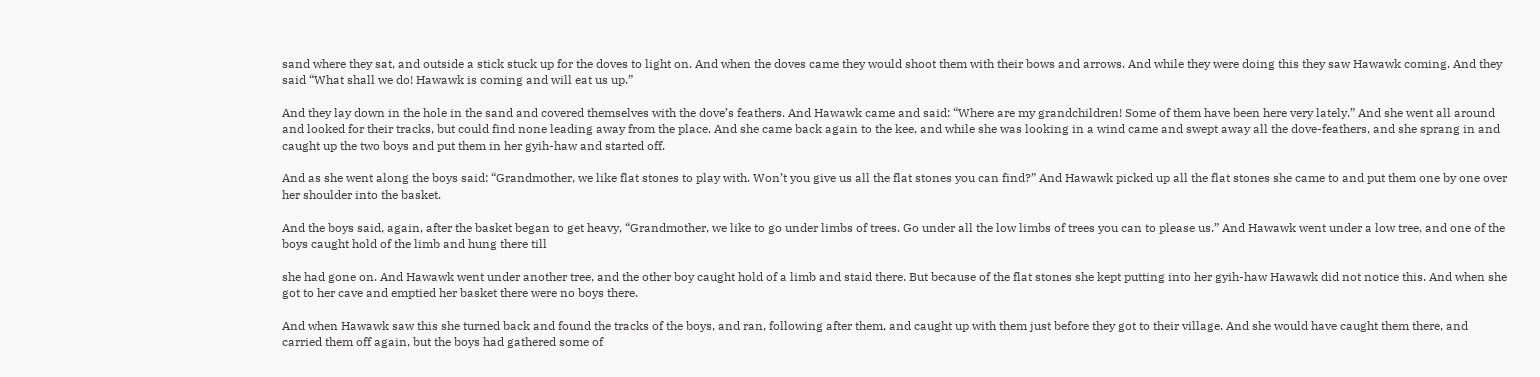sand where they sat, and outside a stick stuck up for the doves to light on. And when the doves came they would shoot them with their bows and arrows. And while they were doing this they saw Hawawk coming. And they said “What shall we do! Hawawk is coming and will eat us up.”

And they lay down in the hole in the sand and covered themselves with the dove’s feathers. And Hawawk came and said: “Where are my grandchildren! Some of them have been here very lately.” And she went all around and looked for their tracks, but could find none leading away from the place. And she came back again to the kee, and while she was looking in a wind came and swept away all the dove-feathers, and she sprang in and caught up the two boys and put them in her gyih-haw and started off.

And as she went along the boys said: “Grandmother, we like flat stones to play with. Won’t you give us all the flat stones you can find?” And Hawawk picked up all the flat stones she came to and put them one by one over her shoulder into the basket.

And the boys said, again, after the basket began to get heavy, “Grandmother, we like to go under limbs of trees. Go under all the low limbs of trees you can to please us.” And Hawawk went under a low tree, and one of the boys caught hold of the limb and hung there till

she had gone on. And Hawawk went under another tree, and the other boy caught hold of a limb and staid there. But because of the flat stones she kept putting into her gyih-haw Hawawk did not notice this. And when she got to her cave and emptied her basket there were no boys there.

And when Hawawk saw this she turned back and found the tracks of the boys, and ran, following after them, and caught up with them just before they got to their village. And she would have caught them there, and carried them off again, but the boys had gathered some of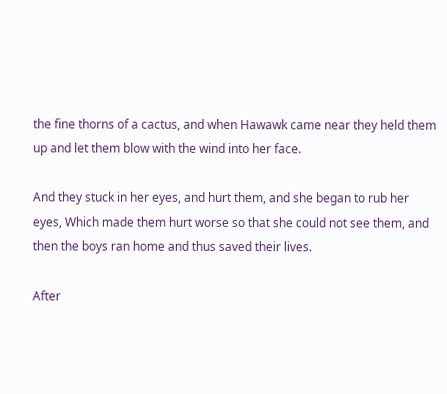the fine thorns of a cactus, and when Hawawk came near they held them up and let them blow with the wind into her face.

And they stuck in her eyes, and hurt them, and she began to rub her eyes, Which made them hurt worse so that she could not see them, and then the boys ran home and thus saved their lives.

After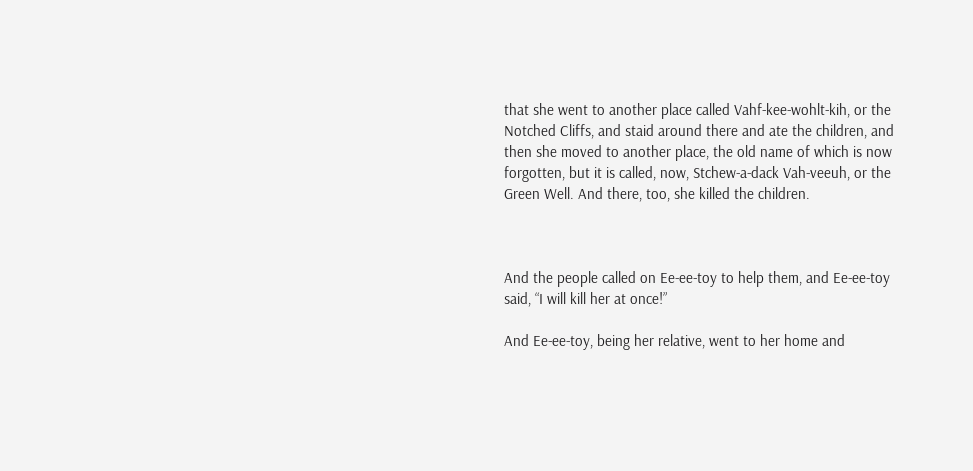that she went to another place called Vahf-kee-wohlt-kih, or the Notched Cliffs, and staid around there and ate the children, and then she moved to another place, the old name of which is now forgotten, but it is called, now, Stchew-a-dack Vah-veeuh, or the Green Well. And there, too, she killed the children.



And the people called on Ee-ee-toy to help them, and Ee-ee-toy said, “I will kill her at once!”

And Ee-ee-toy, being her relative, went to her home and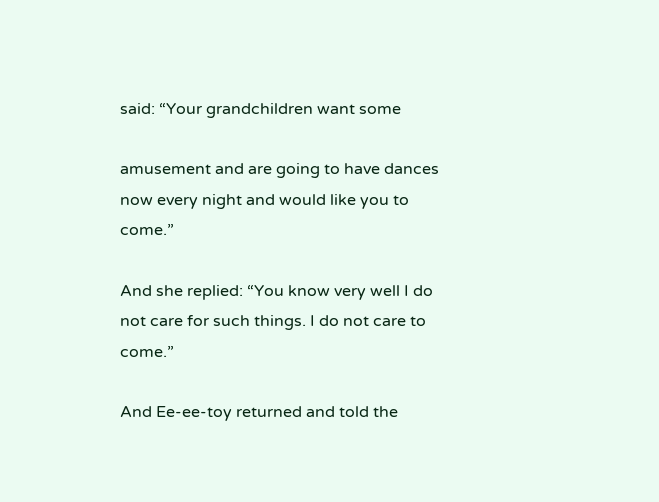said: “Your grandchildren want some

amusement and are going to have dances now every night and would like you to come.”

And she replied: “You know very well I do not care for such things. I do not care to come.”

And Ee-ee-toy returned and told the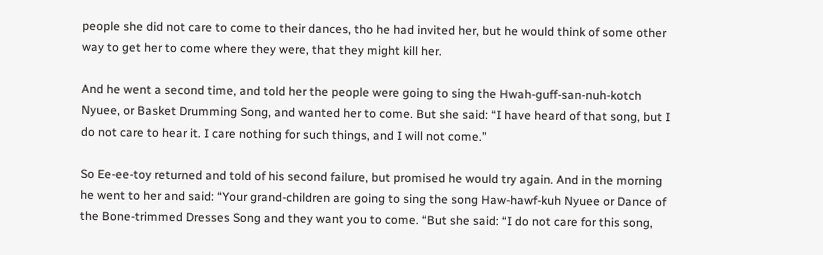people she did not care to come to their dances, tho he had invited her, but he would think of some other way to get her to come where they were, that they might kill her.

And he went a second time, and told her the people were going to sing the Hwah-guff-san-nuh-kotch Nyuee, or Basket Drumming Song, and wanted her to come. But she said: “I have heard of that song, but I do not care to hear it. I care nothing for such things, and I will not come.”

So Ee-ee-toy returned and told of his second failure, but promised he would try again. And in the morning he went to her and said: “Your grand-children are going to sing the song Haw-hawf-kuh Nyuee or Dance of the Bone-trimmed Dresses Song and they want you to come. “But she said: “I do not care for this song,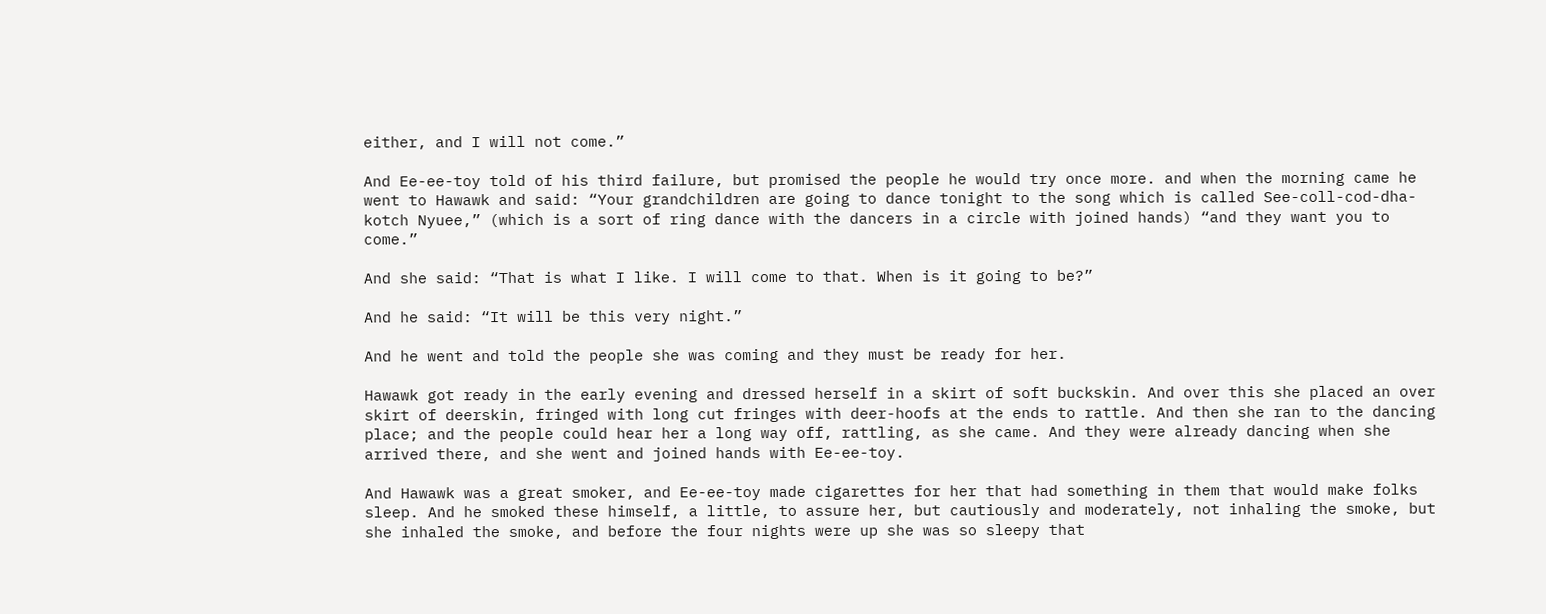either, and I will not come.”

And Ee-ee-toy told of his third failure, but promised the people he would try once more. and when the morning came he went to Hawawk and said: “Your grandchildren are going to dance tonight to the song which is called See-coll-cod-dha-kotch Nyuee,” (which is a sort of ring dance with the dancers in a circle with joined hands) “and they want you to come.”

And she said: “That is what I like. I will come to that. When is it going to be?”

And he said: “It will be this very night.”

And he went and told the people she was coming and they must be ready for her.

Hawawk got ready in the early evening and dressed herself in a skirt of soft buckskin. And over this she placed an over skirt of deerskin, fringed with long cut fringes with deer-hoofs at the ends to rattle. And then she ran to the dancing place; and the people could hear her a long way off, rattling, as she came. And they were already dancing when she arrived there, and she went and joined hands with Ee-ee-toy.

And Hawawk was a great smoker, and Ee-ee-toy made cigarettes for her that had something in them that would make folks sleep. And he smoked these himself, a little, to assure her, but cautiously and moderately, not inhaling the smoke, but she inhaled the smoke, and before the four nights were up she was so sleepy that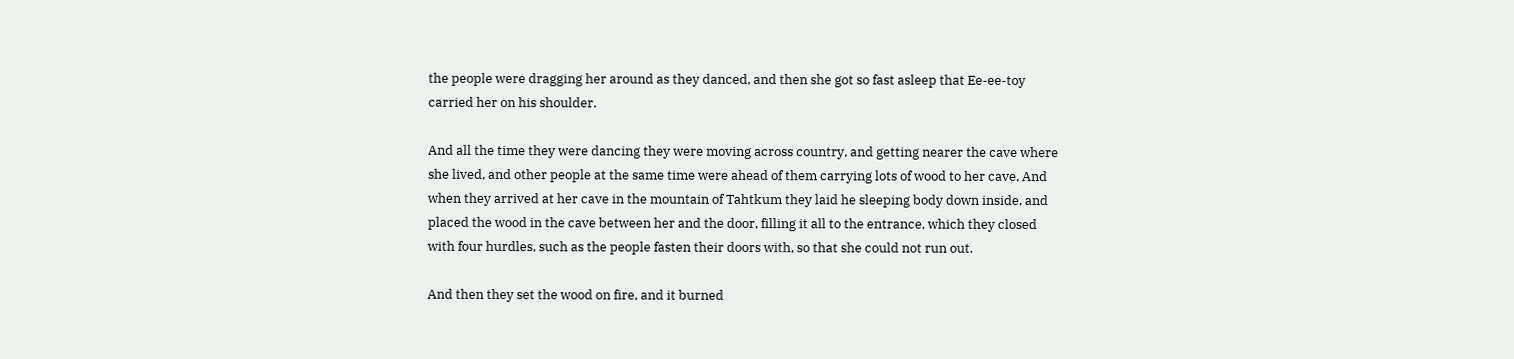the people were dragging her around as they danced, and then she got so fast asleep that Ee-ee-toy carried her on his shoulder.

And all the time they were dancing they were moving across country, and getting nearer the cave where she lived, and other people at the same time were ahead of them carrying lots of wood to her cave, And when they arrived at her cave in the mountain of Tahtkum they laid he sleeping body down inside, and placed the wood in the cave between her and the door, filling it all to the entrance, which they closed with four hurdles, such as the people fasten their doors with, so that she could not run out.

And then they set the wood on fire, and it burned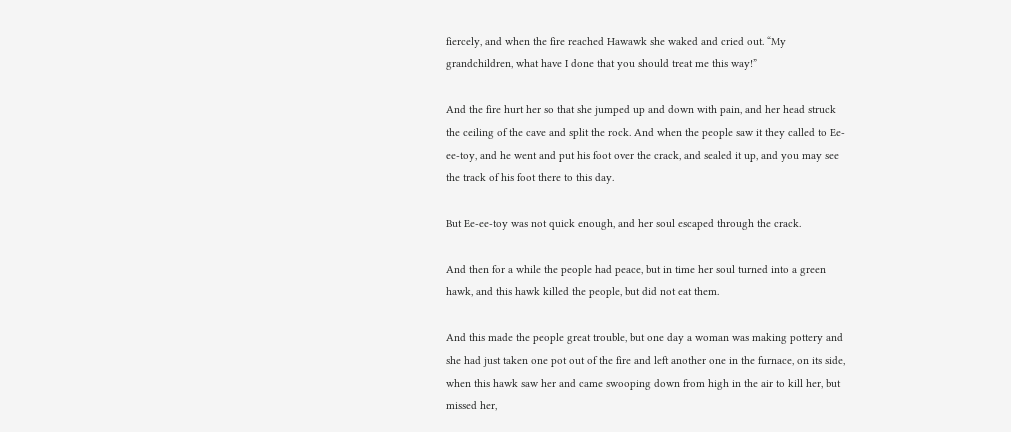fiercely, and when the fire reached Hawawk she waked and cried out. “My grandchildren, what have I done that you should treat me this way!”

And the fire hurt her so that she jumped up and down with pain, and her head struck the ceiling of the cave and split the rock. And when the people saw it they called to Ee-ee-toy, and he went and put his foot over the crack, and sealed it up, and you may see the track of his foot there to this day.

But Ee-ee-toy was not quick enough, and her soul escaped through the crack.

And then for a while the people had peace, but in time her soul turned into a green hawk, and this hawk killed the people, but did not eat them.

And this made the people great trouble, but one day a woman was making pottery and she had just taken one pot out of the fire and left another one in the furnace, on its side, when this hawk saw her and came swooping down from high in the air to kill her, but missed her,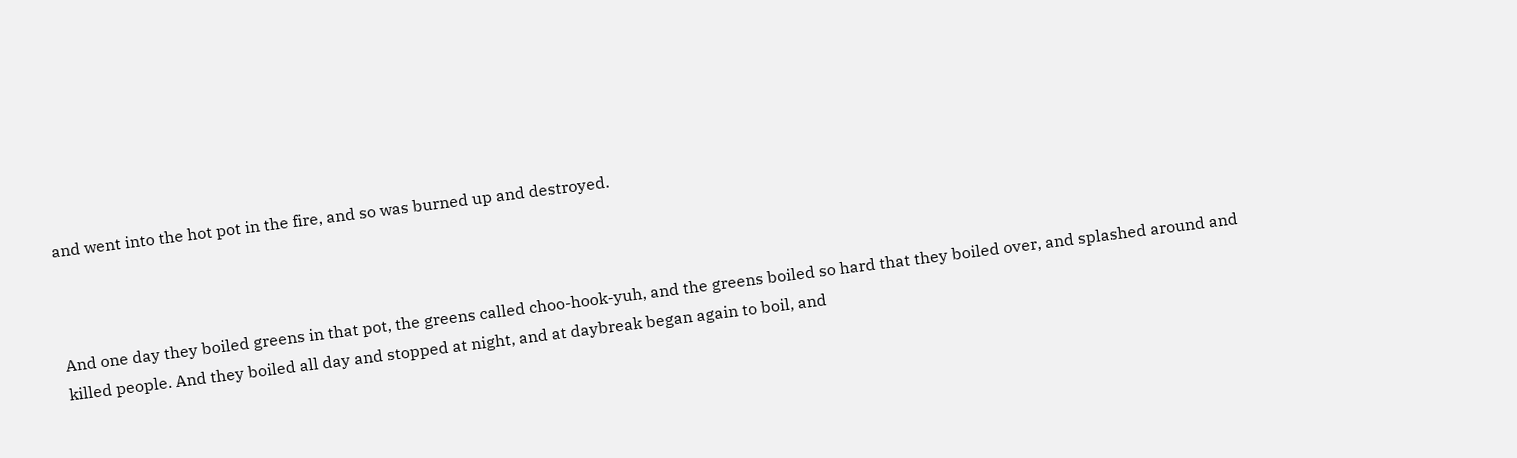and went into the hot pot in the fire, and so was burned up and destroyed.



And one day they boiled greens in that pot, the greens called choo-hook-yuh, and the greens boiled so hard that they boiled over, and splashed around and killed people. And they boiled all day and stopped at night, and at daybreak began again to boil, and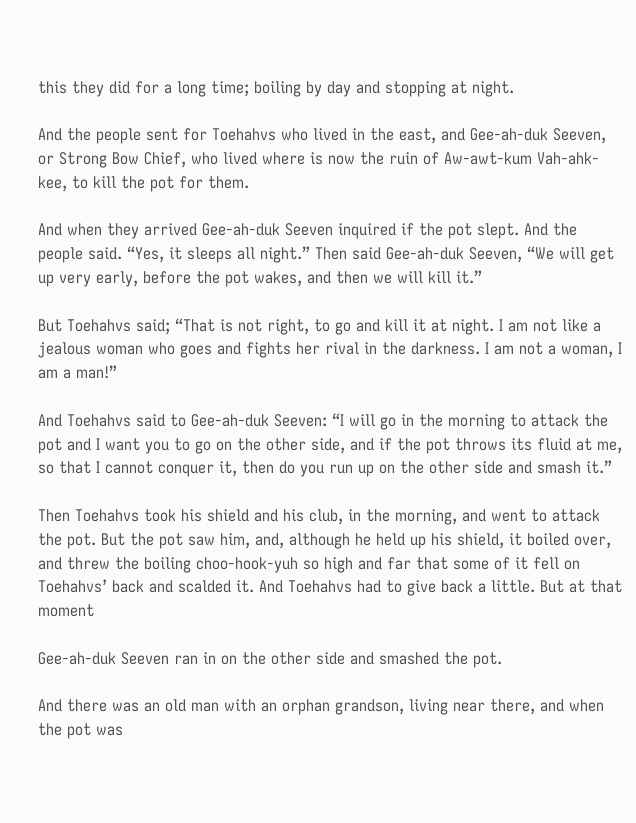this they did for a long time; boiling by day and stopping at night.

And the people sent for Toehahvs who lived in the east, and Gee-ah-duk Seeven, or Strong Bow Chief, who lived where is now the ruin of Aw-awt-kum Vah-ahk-kee, to kill the pot for them.

And when they arrived Gee-ah-duk Seeven inquired if the pot slept. And the people said. “Yes, it sleeps all night.” Then said Gee-ah-duk Seeven, “We will get up very early, before the pot wakes, and then we will kill it.”

But Toehahvs said; “That is not right, to go and kill it at night. I am not like a jealous woman who goes and fights her rival in the darkness. I am not a woman, I am a man!”

And Toehahvs said to Gee-ah-duk Seeven: “I will go in the morning to attack the pot and I want you to go on the other side, and if the pot throws its fluid at me, so that I cannot conquer it, then do you run up on the other side and smash it.”

Then Toehahvs took his shield and his club, in the morning, and went to attack the pot. But the pot saw him, and, although he held up his shield, it boiled over, and threw the boiling choo-hook-yuh so high and far that some of it fell on Toehahvs’ back and scalded it. And Toehahvs had to give back a little. But at that moment

Gee-ah-duk Seeven ran in on the other side and smashed the pot.

And there was an old man with an orphan grandson, living near there, and when the pot was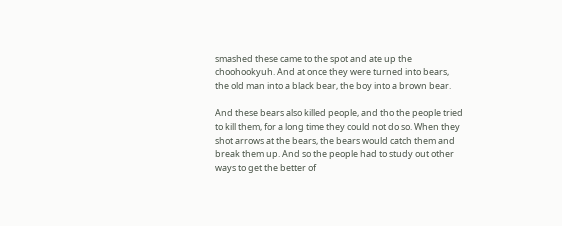smashed these came to the spot and ate up the choohookyuh. And at once they were turned into bears, the old man into a black bear, the boy into a brown bear.

And these bears also killed people, and tho the people tried to kill them, for a long time they could not do so. When they shot arrows at the bears, the bears would catch them and break them up. And so the people had to study out other ways to get the better of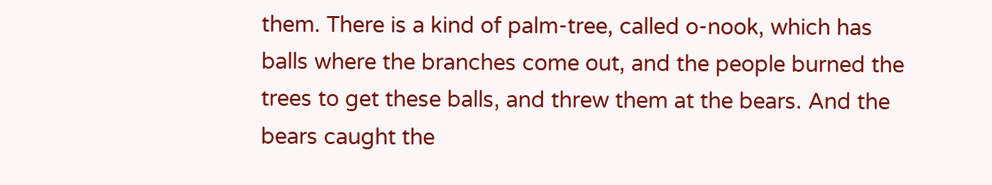them. There is a kind of palm-tree, called o-nook, which has balls where the branches come out, and the people burned the trees to get these balls, and threw them at the bears. And the bears caught the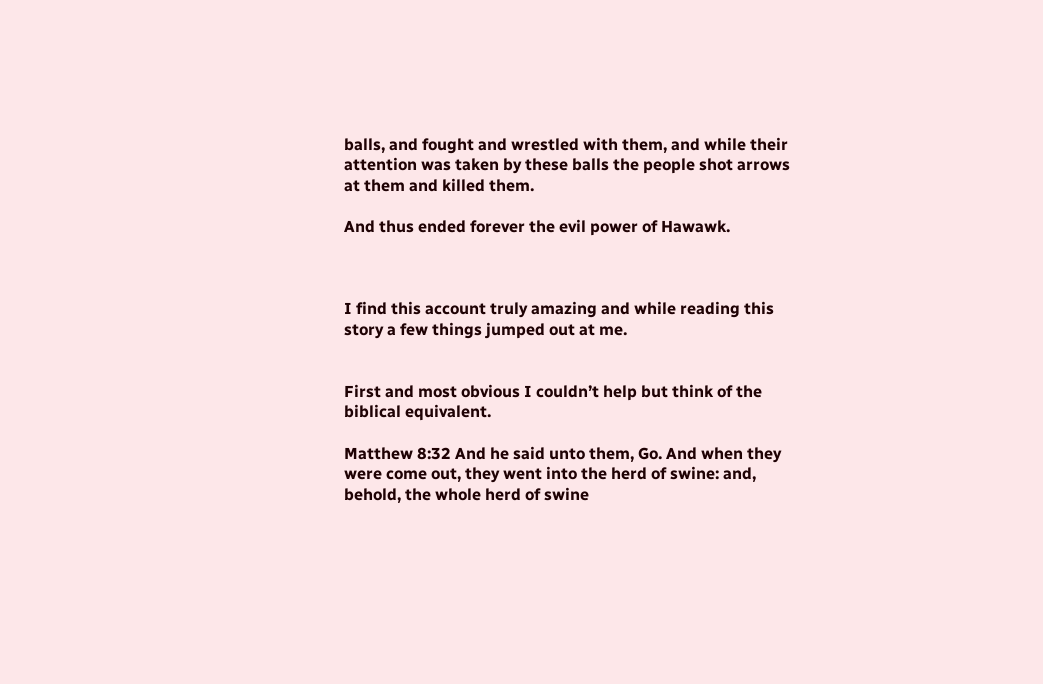balls, and fought and wrestled with them, and while their attention was taken by these balls the people shot arrows at them and killed them.

And thus ended forever the evil power of Hawawk.



I find this account truly amazing and while reading this story a few things jumped out at me.


First and most obvious I couldn’t help but think of the biblical equivalent.

Matthew 8:32 And he said unto them, Go. And when they were come out, they went into the herd of swine: and, behold, the whole herd of swine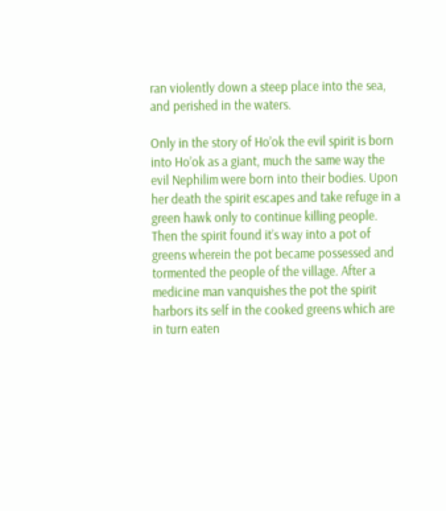ran violently down a steep place into the sea, and perished in the waters.

Only in the story of Ho’ok the evil spirit is born into Ho’ok as a giant, much the same way the evil Nephilim were born into their bodies. Upon her death the spirit escapes and take refuge in a green hawk only to continue killing people. Then the spirit found it’s way into a pot of greens wherein the pot became possessed and tormented the people of the village. After a medicine man vanquishes the pot the spirit harbors its self in the cooked greens which are in turn eaten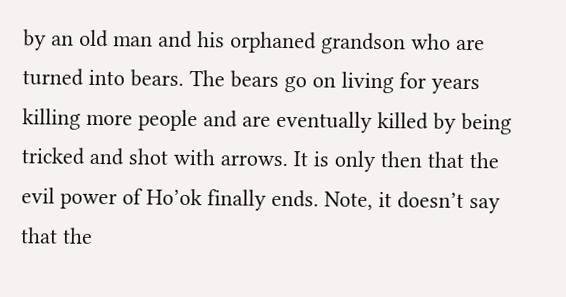by an old man and his orphaned grandson who are turned into bears. The bears go on living for years killing more people and are eventually killed by being tricked and shot with arrows. It is only then that the evil power of Ho’ok finally ends. Note, it doesn’t say that the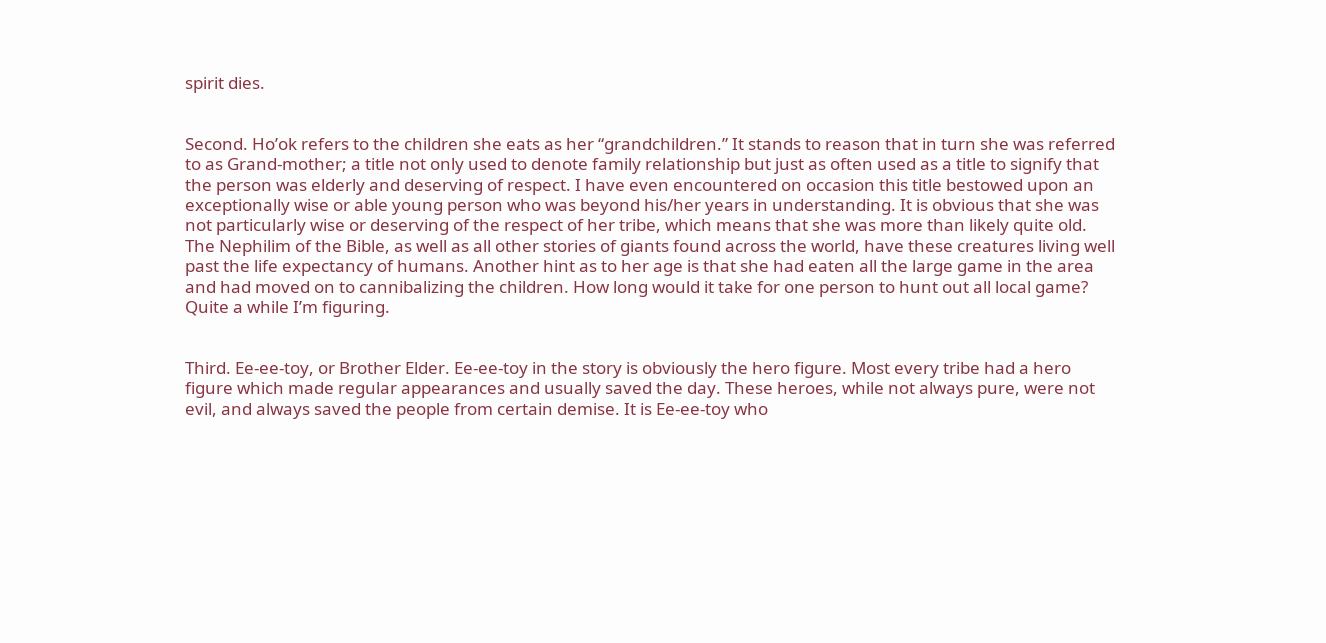spirit dies.


Second. Ho’ok refers to the children she eats as her “grandchildren.” It stands to reason that in turn she was referred to as Grand-mother; a title not only used to denote family relationship but just as often used as a title to signify that the person was elderly and deserving of respect. I have even encountered on occasion this title bestowed upon an exceptionally wise or able young person who was beyond his/her years in understanding. It is obvious that she was not particularly wise or deserving of the respect of her tribe, which means that she was more than likely quite old. The Nephilim of the Bible, as well as all other stories of giants found across the world, have these creatures living well past the life expectancy of humans. Another hint as to her age is that she had eaten all the large game in the area and had moved on to cannibalizing the children. How long would it take for one person to hunt out all local game? Quite a while I’m figuring.


Third. Ee-ee-toy, or Brother Elder. Ee-ee-toy in the story is obviously the hero figure. Most every tribe had a hero figure which made regular appearances and usually saved the day. These heroes, while not always pure, were not evil, and always saved the people from certain demise. It is Ee-ee-toy who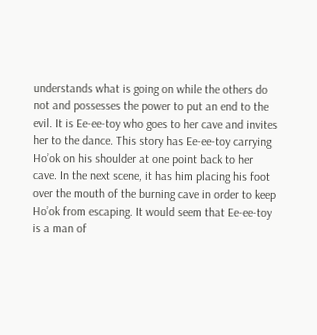understands what is going on while the others do not and possesses the power to put an end to the evil. It is Ee-ee-toy who goes to her cave and invites her to the dance. This story has Ee-ee-toy carrying Ho’ok on his shoulder at one point back to her cave. In the next scene, it has him placing his foot over the mouth of the burning cave in order to keep Ho’ok from escaping. It would seem that Ee-ee-toy is a man of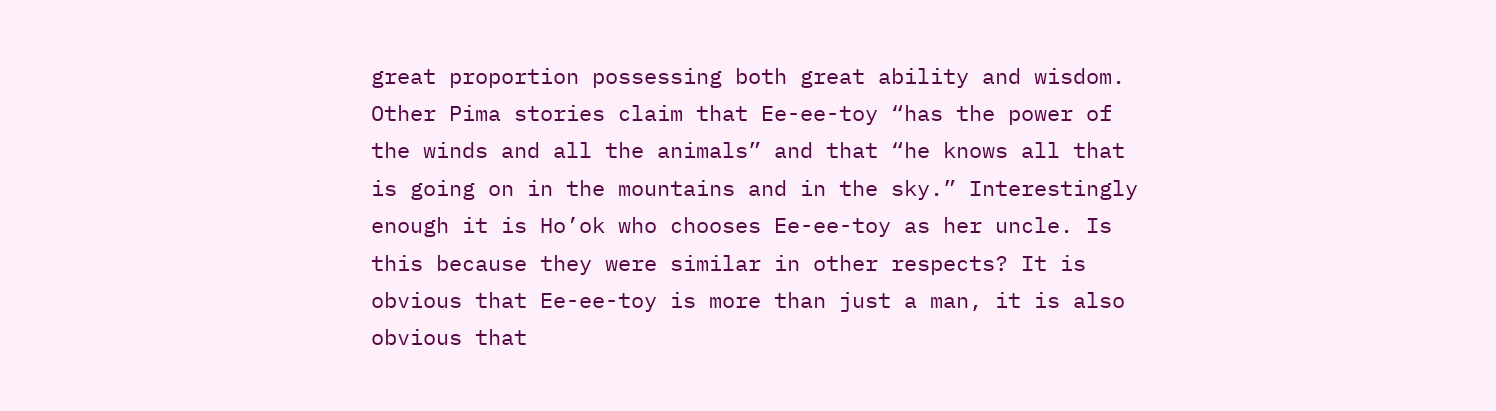great proportion possessing both great ability and wisdom. Other Pima stories claim that Ee-ee-toy “has the power of the winds and all the animals” and that “he knows all that is going on in the mountains and in the sky.” Interestingly enough it is Ho’ok who chooses Ee-ee-toy as her uncle. Is this because they were similar in other respects? It is obvious that Ee-ee-toy is more than just a man, it is also obvious that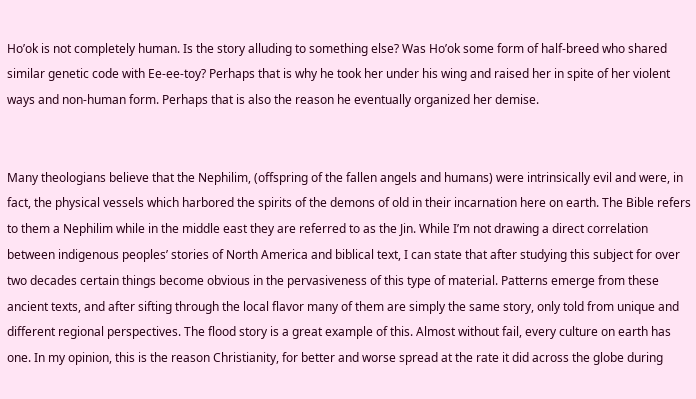Ho’ok is not completely human. Is the story alluding to something else? Was Ho’ok some form of half-breed who shared similar genetic code with Ee-ee-toy? Perhaps that is why he took her under his wing and raised her in spite of her violent ways and non-human form. Perhaps that is also the reason he eventually organized her demise.


Many theologians believe that the Nephilim, (offspring of the fallen angels and humans) were intrinsically evil and were, in fact, the physical vessels which harbored the spirits of the demons of old in their incarnation here on earth. The Bible refers to them a Nephilim while in the middle east they are referred to as the Jin. While I’m not drawing a direct correlation between indigenous peoples’ stories of North America and biblical text, I can state that after studying this subject for over two decades certain things become obvious in the pervasiveness of this type of material. Patterns emerge from these ancient texts, and after sifting through the local flavor many of them are simply the same story, only told from unique and different regional perspectives. The flood story is a great example of this. Almost without fail, every culture on earth has one. In my opinion, this is the reason Christianity, for better and worse spread at the rate it did across the globe during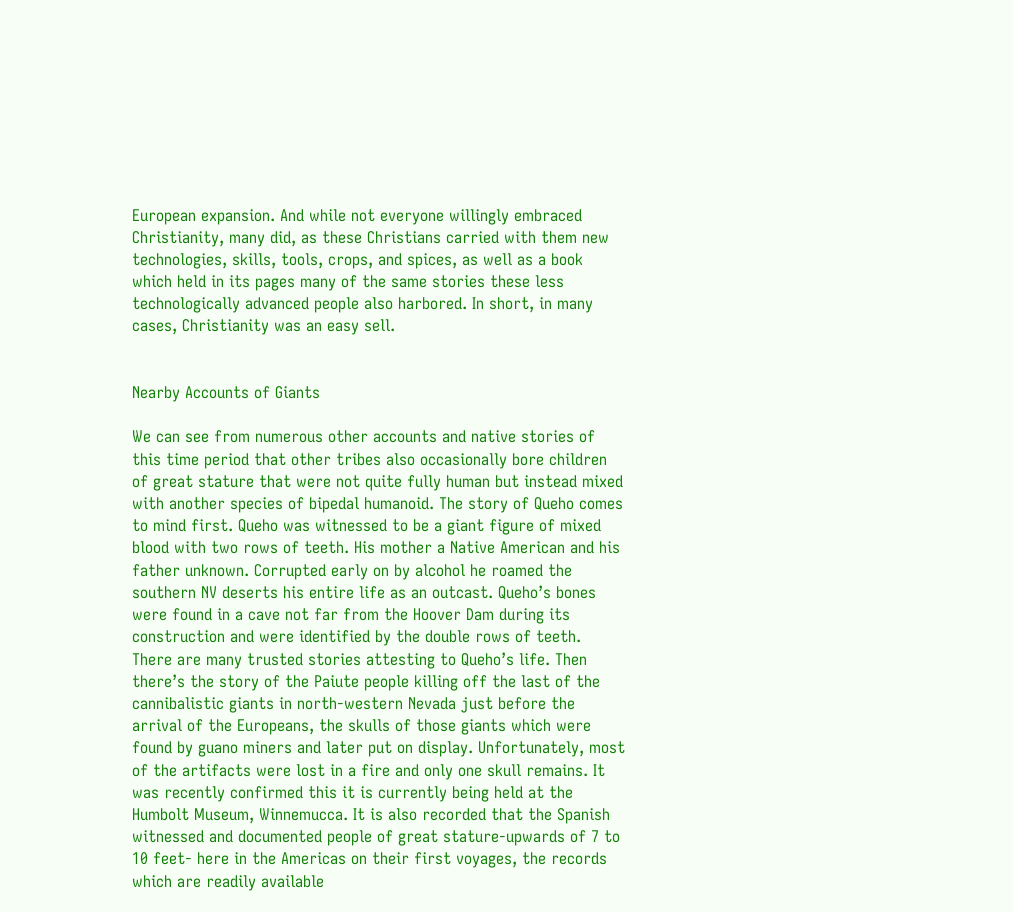European expansion. And while not everyone willingly embraced Christianity, many did, as these Christians carried with them new technologies, skills, tools, crops, and spices, as well as a book which held in its pages many of the same stories these less technologically advanced people also harbored. In short, in many cases, Christianity was an easy sell.


Nearby Accounts of Giants

We can see from numerous other accounts and native stories of this time period that other tribes also occasionally bore children of great stature that were not quite fully human but instead mixed with another species of bipedal humanoid. The story of Queho comes to mind first. Queho was witnessed to be a giant figure of mixed blood with two rows of teeth. His mother a Native American and his father unknown. Corrupted early on by alcohol he roamed the southern NV deserts his entire life as an outcast. Queho’s bones were found in a cave not far from the Hoover Dam during its construction and were identified by the double rows of teeth. There are many trusted stories attesting to Queho’s life. Then there’s the story of the Paiute people killing off the last of the cannibalistic giants in north-western Nevada just before the arrival of the Europeans, the skulls of those giants which were found by guano miners and later put on display. Unfortunately, most of the artifacts were lost in a fire and only one skull remains. It was recently confirmed this it is currently being held at the Humbolt Museum, Winnemucca. It is also recorded that the Spanish witnessed and documented people of great stature-upwards of 7 to 10 feet- here in the Americas on their first voyages, the records which are readily available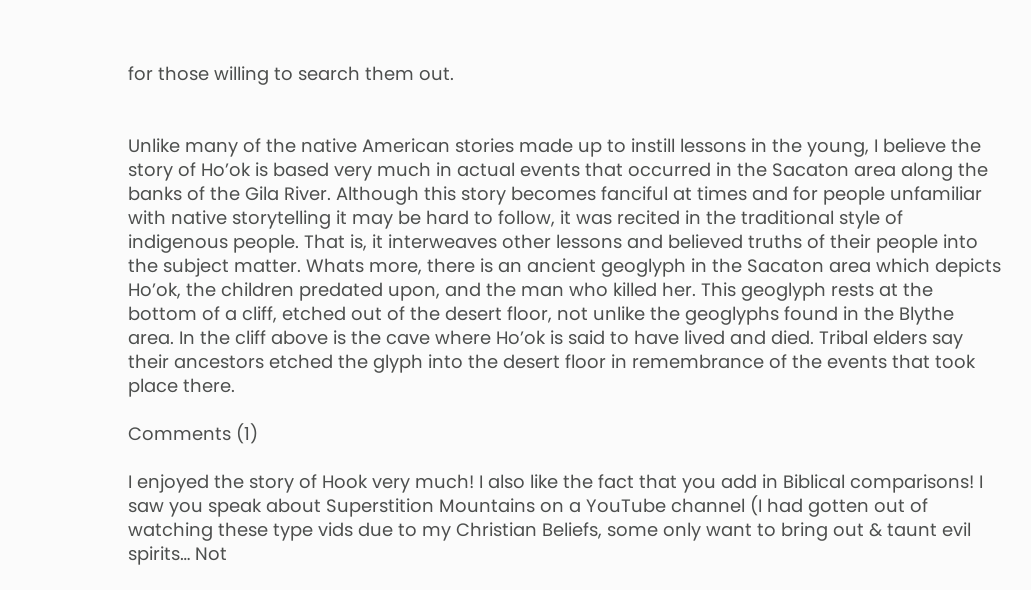for those willing to search them out.


Unlike many of the native American stories made up to instill lessons in the young, I believe the story of Ho’ok is based very much in actual events that occurred in the Sacaton area along the banks of the Gila River. Although this story becomes fanciful at times and for people unfamiliar with native storytelling it may be hard to follow, it was recited in the traditional style of indigenous people. That is, it interweaves other lessons and believed truths of their people into the subject matter. Whats more, there is an ancient geoglyph in the Sacaton area which depicts Ho’ok, the children predated upon, and the man who killed her. This geoglyph rests at the bottom of a cliff, etched out of the desert floor, not unlike the geoglyphs found in the Blythe area. In the cliff above is the cave where Ho’ok is said to have lived and died. Tribal elders say their ancestors etched the glyph into the desert floor in remembrance of the events that took place there.

Comments (1)

I enjoyed the story of Hook very much! I also like the fact that you add in Biblical comparisons! I saw you speak about Superstition Mountains on a YouTube channel (I had gotten out of watching these type vids due to my Christian Beliefs, some only want to bring out & taunt evil spirits… Not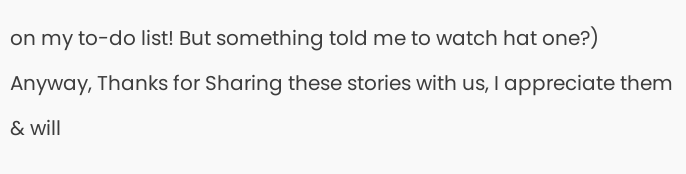on my to-do list! But something told me to watch hat one?) Anyway, Thanks for Sharing these stories with us, I appreciate them & will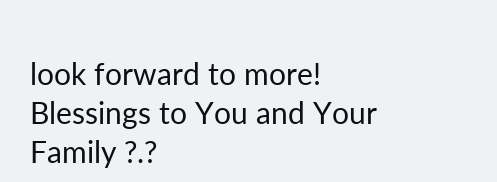look forward to more! Blessings to You and Your Family ?.?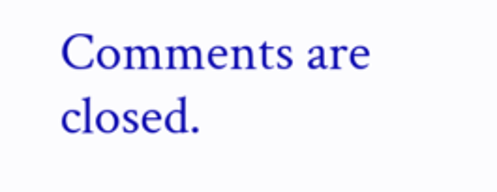Comments are closed.